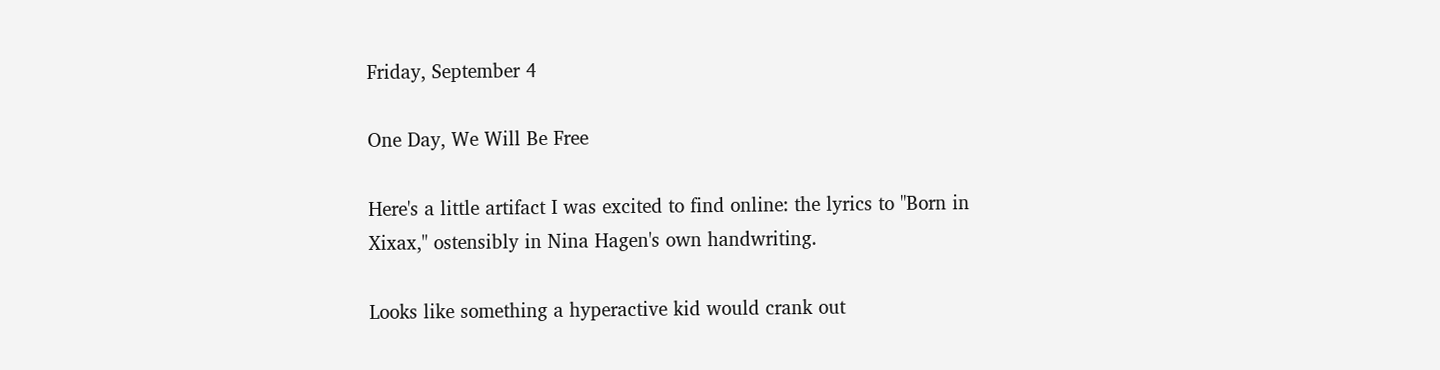Friday, September 4

One Day, We Will Be Free

Here's a little artifact I was excited to find online: the lyrics to "Born in Xixax," ostensibly in Nina Hagen's own handwriting.

Looks like something a hyperactive kid would crank out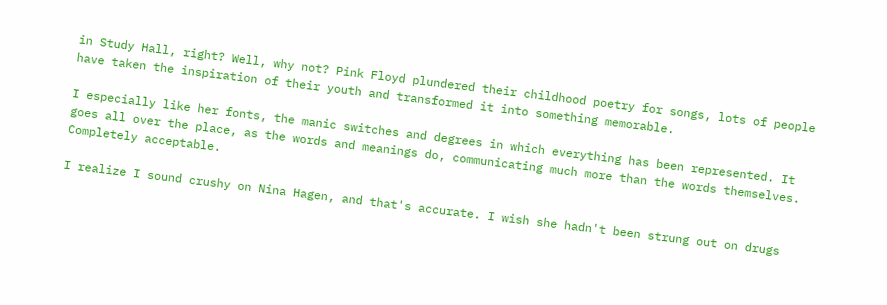in Study Hall, right? Well, why not? Pink Floyd plundered their childhood poetry for songs, lots of people have taken the inspiration of their youth and transformed it into something memorable.

I especially like her fonts, the manic switches and degrees in which everything has been represented. It goes all over the place, as the words and meanings do, communicating much more than the words themselves. Completely acceptable.

I realize I sound crushy on Nina Hagen, and that's accurate. I wish she hadn't been strung out on drugs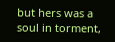but hers was a soul in torment,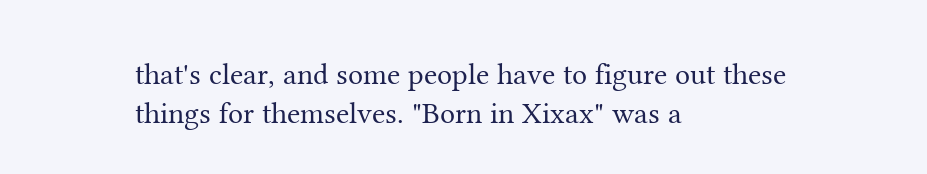that's clear, and some people have to figure out these things for themselves. "Born in Xixax" was a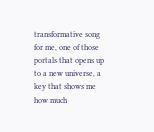transformative song for me, one of those portals that opens up to a new universe, a key that shows me how much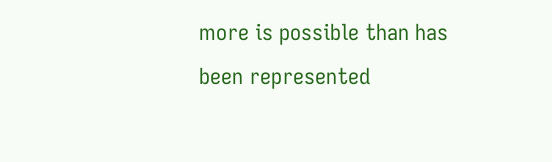more is possible than has been represented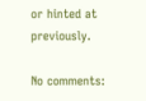or hinted at previously.

No comments: